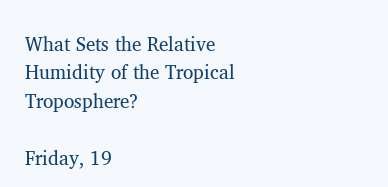What Sets the Relative Humidity of the Tropical Troposphere?

Friday, 19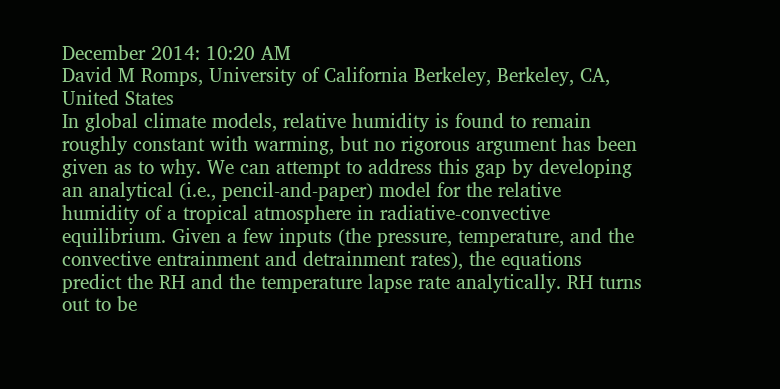December 2014: 10:20 AM
David M Romps, University of California Berkeley, Berkeley, CA, United States
In global climate models, relative humidity is found to remain roughly constant with warming, but no rigorous argument has been given as to why. We can attempt to address this gap by developing an analytical (i.e., pencil-and-paper) model for the relative humidity of a tropical atmosphere in radiative-convective equilibrium. Given a few inputs (the pressure, temperature, and the convective entrainment and detrainment rates), the equations predict the RH and the temperature lapse rate analytically. RH turns out to be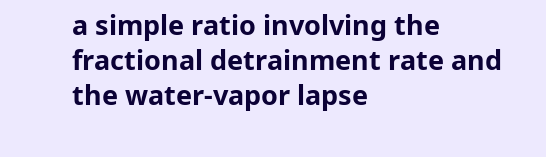a simple ratio involving the fractional detrainment rate and the water-vapor lapse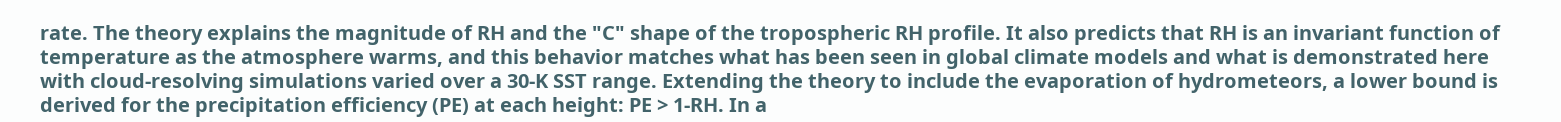rate. The theory explains the magnitude of RH and the "C" shape of the tropospheric RH profile. It also predicts that RH is an invariant function of temperature as the atmosphere warms, and this behavior matches what has been seen in global climate models and what is demonstrated here with cloud-resolving simulations varied over a 30-K SST range. Extending the theory to include the evaporation of hydrometeors, a lower bound is derived for the precipitation efficiency (PE) at each height: PE > 1-RH. In a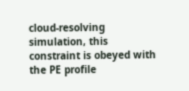cloud-resolving simulation, this constraint is obeyed with the PE profile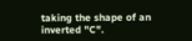taking the shape of an inverted "C".